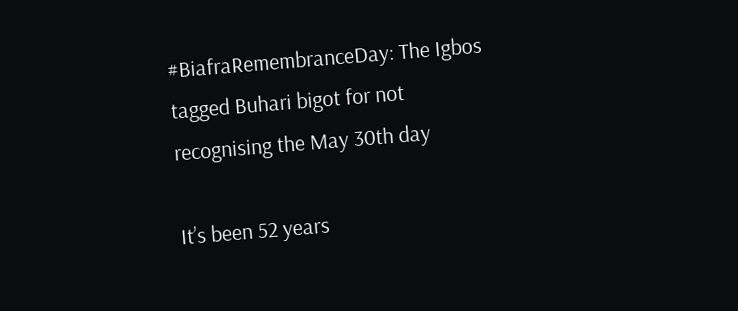#BiafraRemembranceDay: The Igbos tagged Buhari bigot for not recognising the May 30th day

It’s been 52 years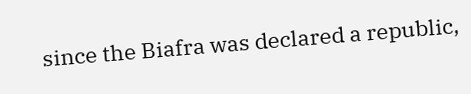since the Biafra was declared a republic,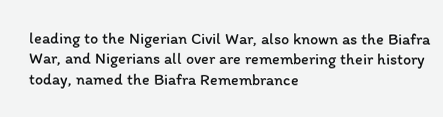leading to the Nigerian Civil War, also known as the Biafra War, and Nigerians all over are remembering their history today, named the Biafra Remembrance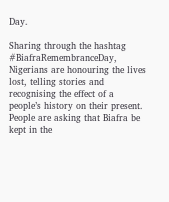Day.

Sharing through the hashtag #BiafraRemembranceDay, Nigerians are honouring the lives lost, telling stories and recognising the effect of a people’s history on their present.
People are asking that Biafra be kept in the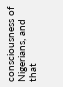consciousness of Nigerians, and that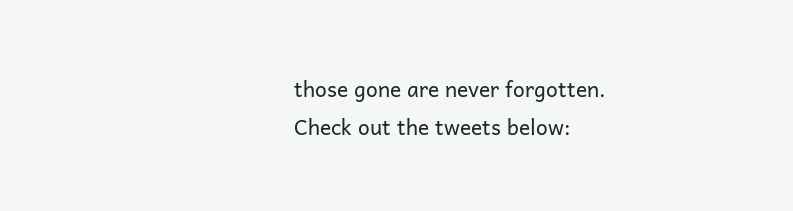those gone are never forgotten.
Check out the tweets below: